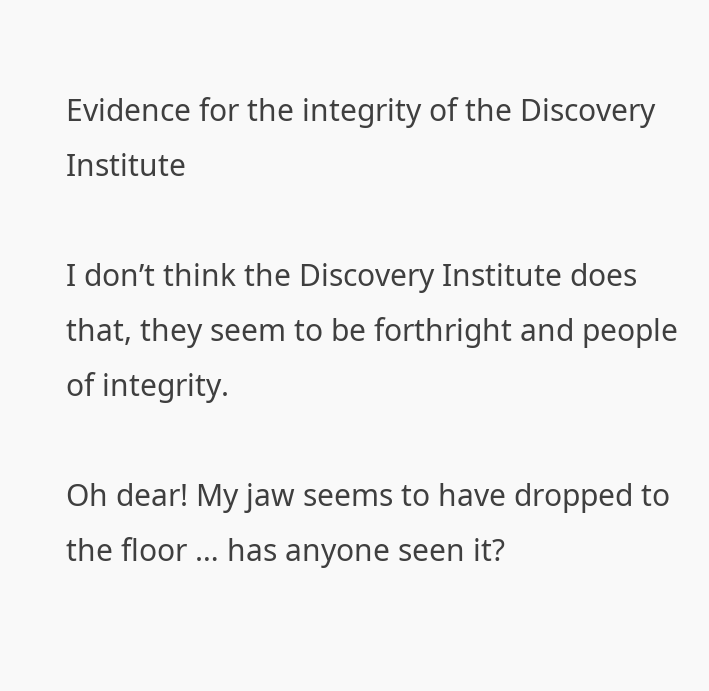Evidence for the integrity of the Discovery Institute

I don’t think the Discovery Institute does that, they seem to be forthright and people of integrity.

Oh dear! My jaw seems to have dropped to the floor … has anyone seen it?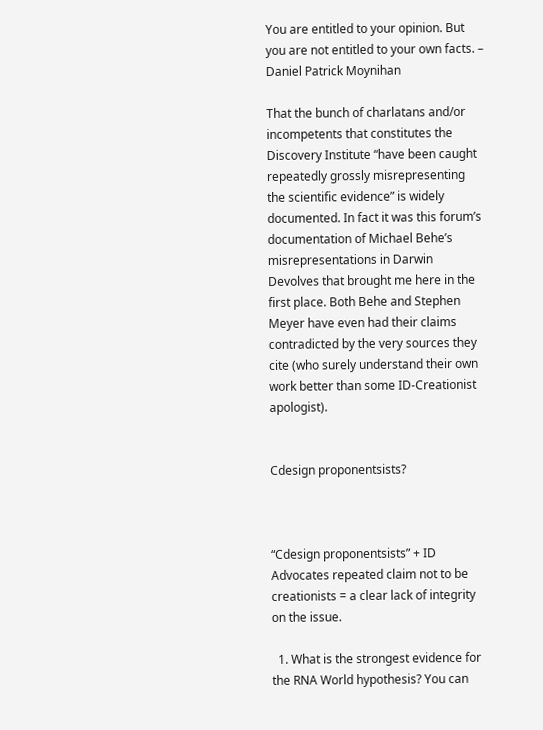You are entitled to your opinion. But you are not entitled to your own facts. – Daniel Patrick Moynihan

That the bunch of charlatans and/or incompetents that constitutes the Discovery Institute “have been caught repeatedly grossly misrepresenting the scientific evidence” is widely documented. In fact it was this forum’s documentation of Michael Behe’s misrepresentations in Darwin Devolves that brought me here in the first place. Both Behe and Stephen Meyer have even had their claims contradicted by the very sources they cite (who surely understand their own work better than some ID-Creationist apologist).


Cdesign proponentsists?



“Cdesign proponentsists” + ID Advocates repeated claim not to be creationists = a clear lack of integrity on the issue.

  1. What is the strongest evidence for the RNA World hypothesis? You can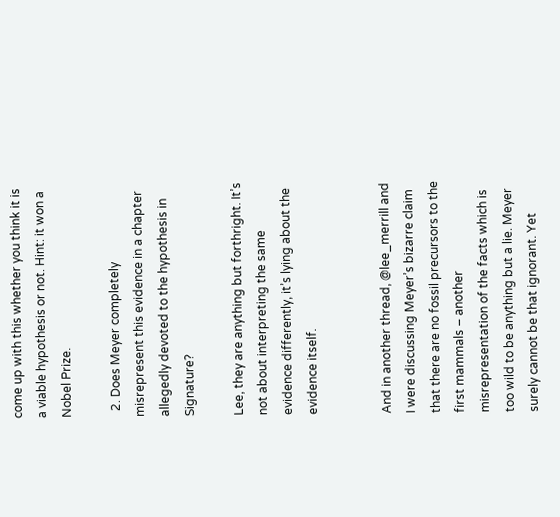come up with this whether you think it is a viable hypothesis or not. Hint: it won a Nobel Prize.

  2. Does Meyer completely misrepresent this evidence in a chapter allegedly devoted to the hypothesis in Signature?

Lee, they are anything but forthright. It’s not about interpreting the same evidence differently, it’s lying about the evidence itself.


And in another thread, @lee_merrill and I were discussing Meyer’s bizarre claim that there are no fossil precursors to the first mammals – another misrepresentation of the facts which is too wild to be anything but a lie. Meyer surely cannot be that ignorant. Yet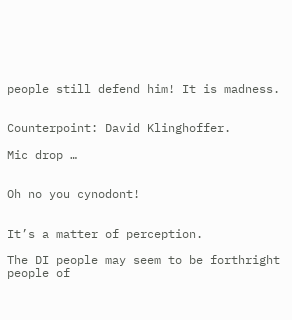people still defend him! It is madness.


Counterpoint: David Klinghoffer.

Mic drop …


Oh no you cynodont!


It’s a matter of perception.

The DI people may seem to be forthright people of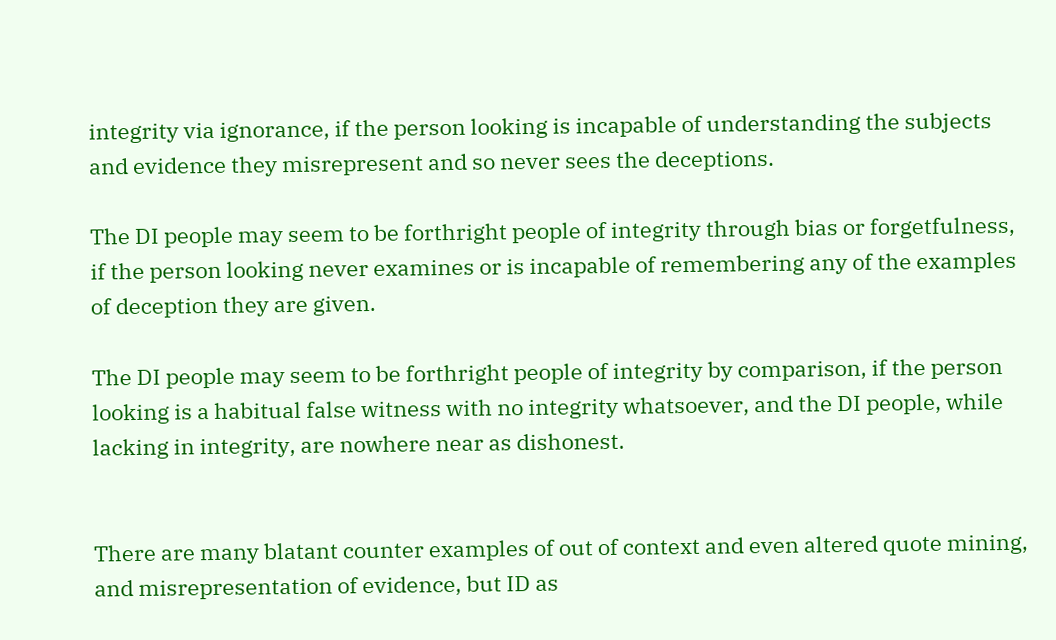integrity via ignorance, if the person looking is incapable of understanding the subjects and evidence they misrepresent and so never sees the deceptions.

The DI people may seem to be forthright people of integrity through bias or forgetfulness, if the person looking never examines or is incapable of remembering any of the examples of deception they are given.

The DI people may seem to be forthright people of integrity by comparison, if the person looking is a habitual false witness with no integrity whatsoever, and the DI people, while lacking in integrity, are nowhere near as dishonest.


There are many blatant counter examples of out of context and even altered quote mining, and misrepresentation of evidence, but ID as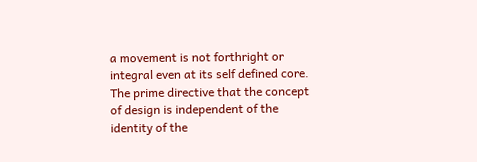a movement is not forthright or integral even at its self defined core. The prime directive that the concept of design is independent of the identity of the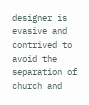designer is evasive and contrived to avoid the separation of church and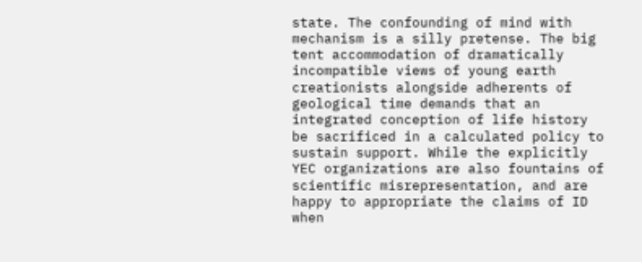state. The confounding of mind with mechanism is a silly pretense. The big tent accommodation of dramatically incompatible views of young earth creationists alongside adherents of geological time demands that an integrated conception of life history be sacrificed in a calculated policy to sustain support. While the explicitly YEC organizations are also fountains of scientific misrepresentation, and are happy to appropriate the claims of ID when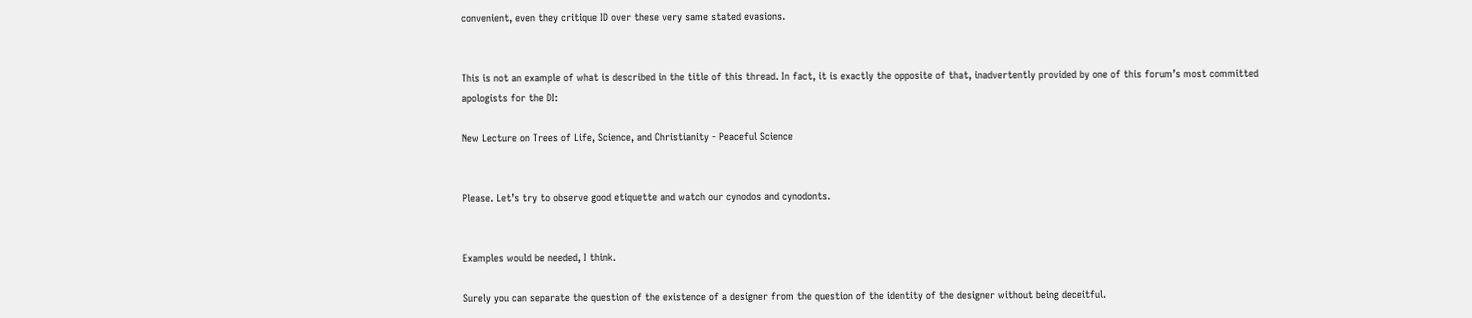convenient, even they critique ID over these very same stated evasions.


This is not an example of what is described in the title of this thread. In fact, it is exactly the opposite of that, inadvertently provided by one of this forum’s most committed apologists for the DI:

New Lecture on Trees of Life, Science, and Christianity - Peaceful Science


Please. Let’s try to observe good etiquette and watch our cynodos and cynodonts.


Examples would be needed, I think.

Surely you can separate the question of the existence of a designer from the question of the identity of the designer without being deceitful.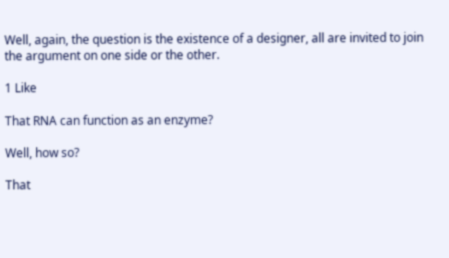Well, again, the question is the existence of a designer, all are invited to join the argument on one side or the other.

1 Like

That RNA can function as an enzyme?

Well, how so?

That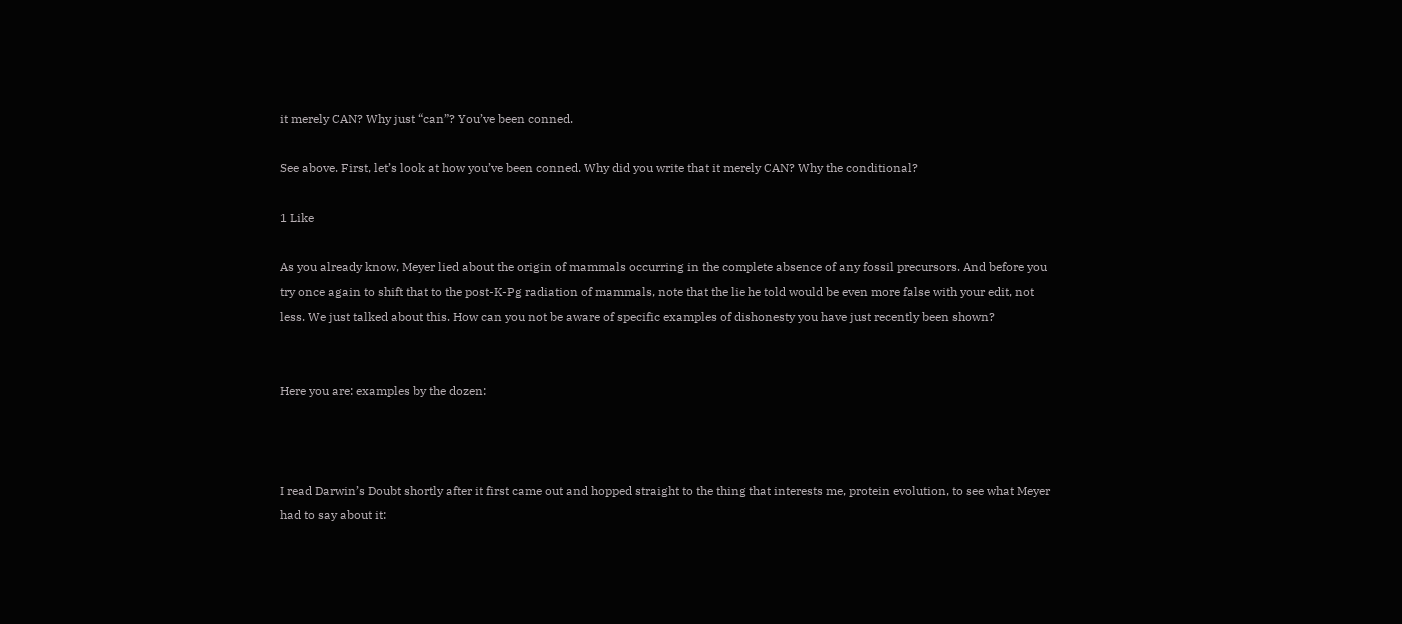it merely CAN? Why just “can”? You’ve been conned.

See above. First, let’s look at how you’ve been conned. Why did you write that it merely CAN? Why the conditional?

1 Like

As you already know, Meyer lied about the origin of mammals occurring in the complete absence of any fossil precursors. And before you try once again to shift that to the post-K-Pg radiation of mammals, note that the lie he told would be even more false with your edit, not less. We just talked about this. How can you not be aware of specific examples of dishonesty you have just recently been shown?


Here you are: examples by the dozen:



I read Darwin’s Doubt shortly after it first came out and hopped straight to the thing that interests me, protein evolution, to see what Meyer had to say about it: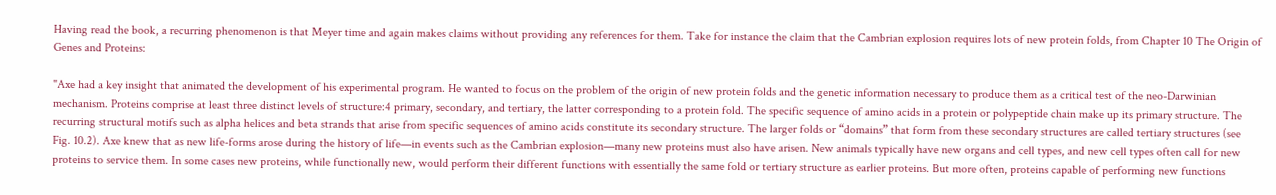Having read the book, a recurring phenomenon is that Meyer time and again makes claims without providing any references for them. Take for instance the claim that the Cambrian explosion requires lots of new protein folds, from Chapter 10 The Origin of Genes and Proteins:

"Axe had a key insight that animated the development of his experimental program. He wanted to focus on the problem of the origin of new protein folds and the genetic information necessary to produce them as a critical test of the neo-Darwinian mechanism. Proteins comprise at least three distinct levels of structure:4 primary, secondary, and tertiary, the latter corresponding to a protein fold. The specific sequence of amino acids in a protein or polypeptide chain make up its primary structure. The recurring structural motifs such as alpha helices and beta strands that arise from specific sequences of amino acids constitute its secondary structure. The larger folds or “domains” that form from these secondary structures are called tertiary structures (see Fig. 10.2). Axe knew that as new life-forms arose during the history of life—in events such as the Cambrian explosion—many new proteins must also have arisen. New animals typically have new organs and cell types, and new cell types often call for new proteins to service them. In some cases new proteins, while functionally new, would perform their different functions with essentially the same fold or tertiary structure as earlier proteins. But more often, proteins capable of performing new functions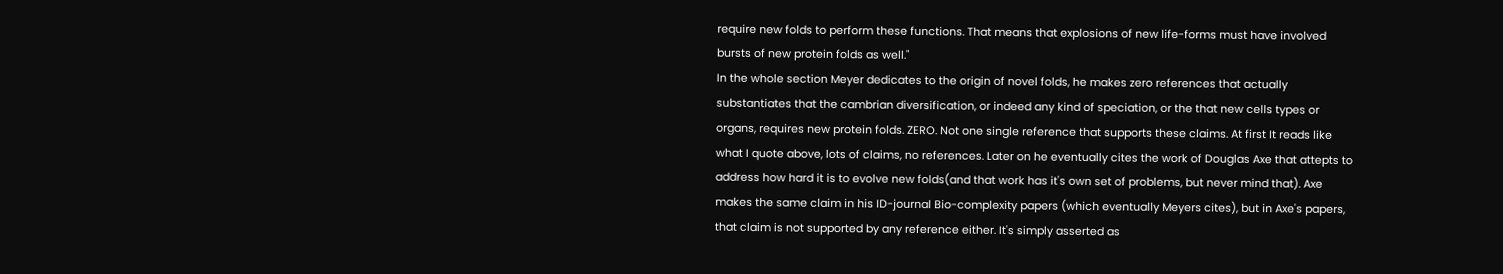require new folds to perform these functions. That means that explosions of new life-forms must have involved bursts of new protein folds as well."
In the whole section Meyer dedicates to the origin of novel folds, he makes zero references that actually substantiates that the cambrian diversification, or indeed any kind of speciation, or the that new cells types or organs, requires new protein folds. ZERO. Not one single reference that supports these claims. At first It reads like what I quote above, lots of claims, no references. Later on he eventually cites the work of Douglas Axe that attepts to address how hard it is to evolve new folds(and that work has it's own set of problems, but never mind that). Axe makes the same claim in his ID-journal Bio-complexity papers (which eventually Meyers cites), but in Axe's papers, that claim is not supported by any reference either. It's simply asserted as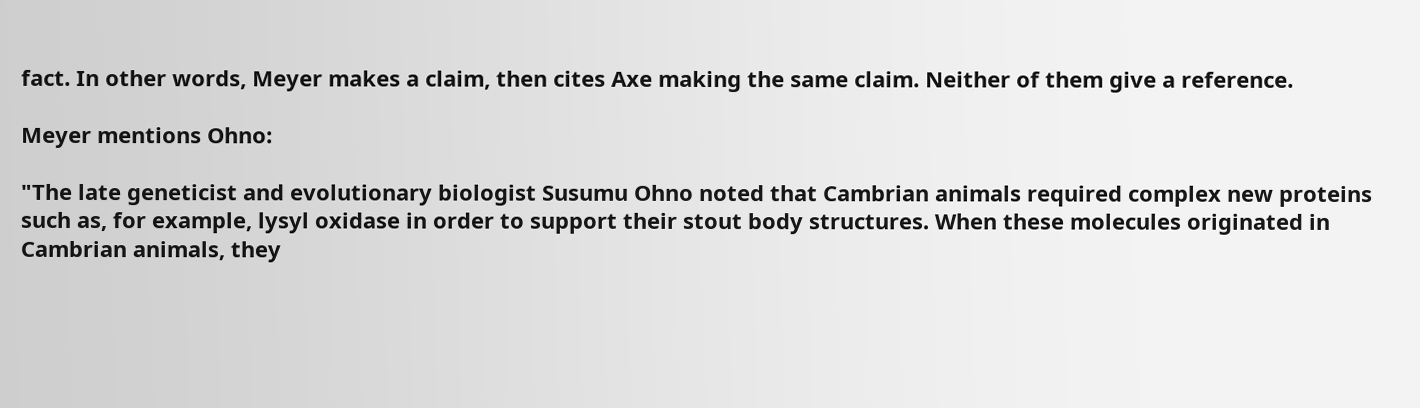fact. In other words, Meyer makes a claim, then cites Axe making the same claim. Neither of them give a reference.

Meyer mentions Ohno:

"The late geneticist and evolutionary biologist Susumu Ohno noted that Cambrian animals required complex new proteins such as, for example, lysyl oxidase in order to support their stout body structures. When these molecules originated in Cambrian animals, they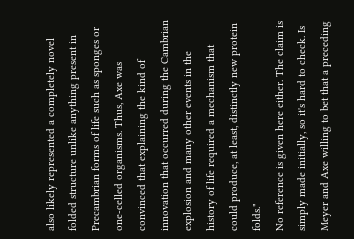also likely represented a completely novel folded structure unlike anything present in Precambrian forms of life such as sponges or one-celled organisms. Thus, Axe was convinced that explaining the kind of innovation that occurred during the Cambrian explosion and many other events in the history of life required a mechanism that could produce, at least, distinctly new protein folds."
No reference is given here either. The claim is simply made initially, so it's hard to check. Is Meyer and Axe willing to bet that a preceding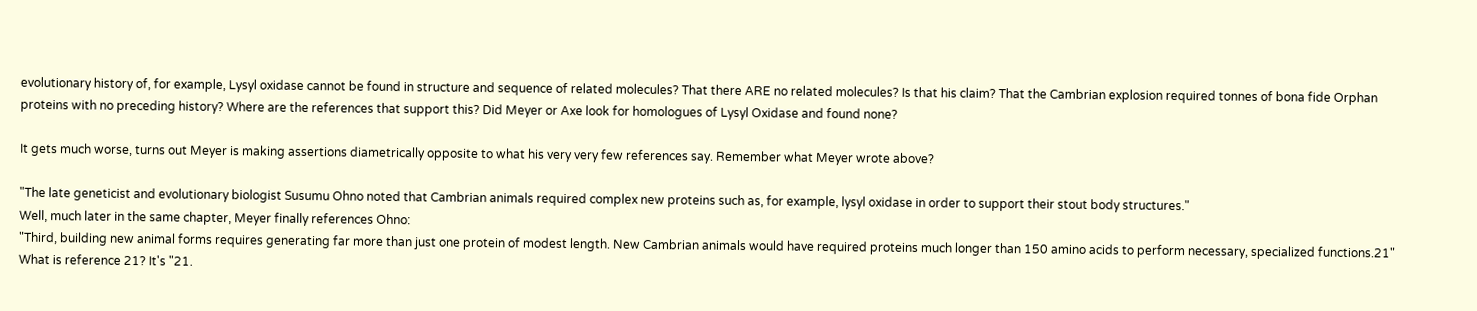evolutionary history of, for example, Lysyl oxidase cannot be found in structure and sequence of related molecules? That there ARE no related molecules? Is that his claim? That the Cambrian explosion required tonnes of bona fide Orphan proteins with no preceding history? Where are the references that support this? Did Meyer or Axe look for homologues of Lysyl Oxidase and found none?

It gets much worse, turns out Meyer is making assertions diametrically opposite to what his very very few references say. Remember what Meyer wrote above?

"The late geneticist and evolutionary biologist Susumu Ohno noted that Cambrian animals required complex new proteins such as, for example, lysyl oxidase in order to support their stout body structures."
Well, much later in the same chapter, Meyer finally references Ohno:
"Third, building new animal forms requires generating far more than just one protein of modest length. New Cambrian animals would have required proteins much longer than 150 amino acids to perform necessary, specialized functions.21"
What is reference 21? It's "21.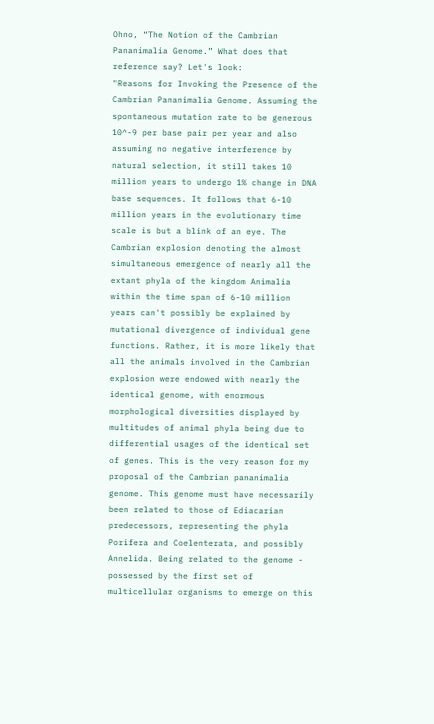Ohno, “The Notion of the Cambrian Pananimalia Genome.” What does that reference say? Let's look:
"Reasons for Invoking the Presence of the Cambrian Pananimalia Genome. Assuming the spontaneous mutation rate to be generous 10^-9 per base pair per year and also assuming no negative interference by natural selection, it still takes 10 million years to undergo 1% change in DNA base sequences. It follows that 6-10 million years in the evolutionary time scale is but a blink of an eye. The Cambrian explosion denoting the almost simultaneous emergence of nearly all the extant phyla of the kingdom Animalia within the time span of 6-10 million years can't possibly be explained by mutational divergence of individual gene functions. Rather, it is more likely that all the animals involved in the Cambrian explosion were endowed with nearly the identical genome, with enormous morphological diversities displayed by multitudes of animal phyla being due to differential usages of the identical set of genes. This is the very reason for my proposal of the Cambrian pananimalia genome. This genome must have necessarily been related to those of Ediacarian predecessors, representing the phyla Porifera and Coelenterata, and possibly Annelida. Being related to the genome - possessed by the first set of multicellular organisms to emerge on this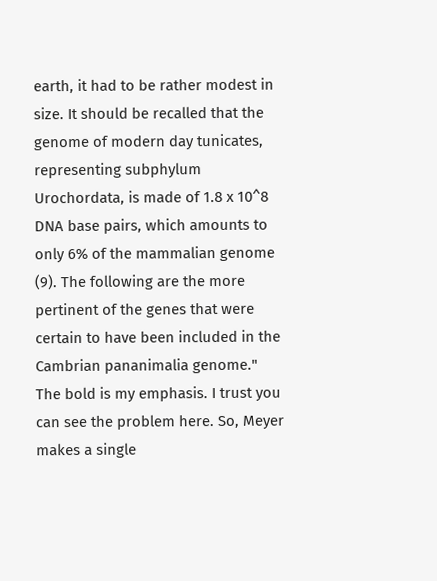earth, it had to be rather modest in size. It should be recalled that the genome of modern day tunicates, representing subphylum Urochordata, is made of 1.8 x 10^8 DNA base pairs, which amounts to only 6% of the mammalian genome (9). The following are the more pertinent of the genes that were certain to have been included in the Cambrian pananimalia genome."
The bold is my emphasis. I trust you can see the problem here. So, Meyer makes a single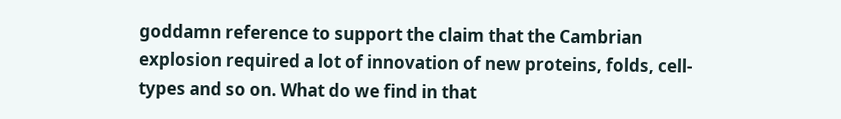goddamn reference to support the claim that the Cambrian explosion required a lot of innovation of new proteins, folds, cell-types and so on. What do we find in that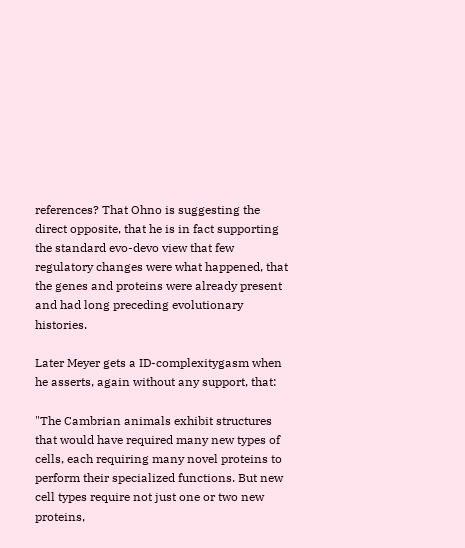references? That Ohno is suggesting the direct opposite, that he is in fact supporting the standard evo-devo view that few regulatory changes were what happened, that the genes and proteins were already present and had long preceding evolutionary histories.

Later Meyer gets a ID-complexitygasm when he asserts, again without any support, that:

"The Cambrian animals exhibit structures that would have required many new types of cells, each requiring many novel proteins to perform their specialized functions. But new cell types require not just one or two new proteins,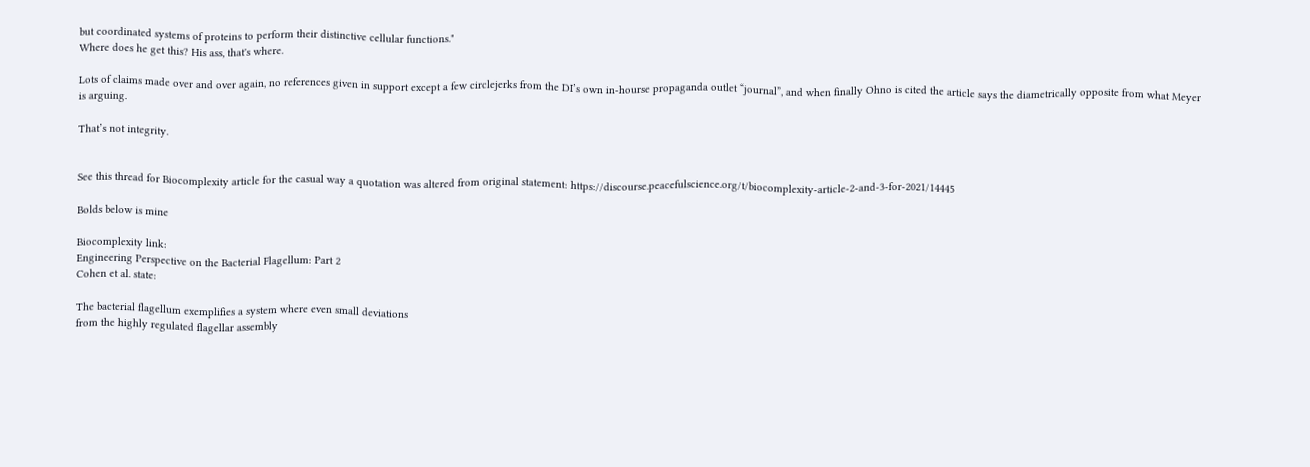but coordinated systems of proteins to perform their distinctive cellular functions."
Where does he get this? His ass, that's where.

Lots of claims made over and over again, no references given in support except a few circlejerks from the DI’s own in-hourse propaganda outlet “journal”, and when finally Ohno is cited the article says the diametrically opposite from what Meyer is arguing.

That’s not integrity.


See this thread for Biocomplexity article for the casual way a quotation was altered from original statement: https://discourse.peacefulscience.org/t/biocomplexity-article-2-and-3-for-2021/14445

Bolds below is mine

Biocomplexity link:
Engineering Perspective on the Bacterial Flagellum: Part 2
Cohen et al. state:

The bacterial flagellum exemplifies a system where even small deviations
from the highly regulated flagellar assembly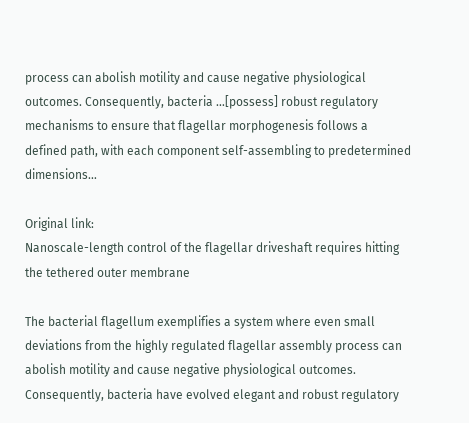process can abolish motility and cause negative physiological outcomes. Consequently, bacteria …[possess] robust regulatory mechanisms to ensure that flagellar morphogenesis follows a defined path, with each component self-assembling to predetermined dimensions…

Original link:
Nanoscale-length control of the flagellar driveshaft requires hitting the tethered outer membrane

The bacterial flagellum exemplifies a system where even small deviations from the highly regulated flagellar assembly process can abolish motility and cause negative physiological outcomes. Consequently, bacteria have evolved elegant and robust regulatory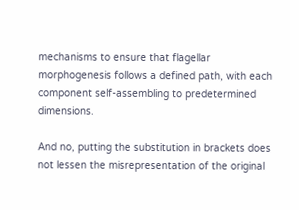mechanisms to ensure that flagellar morphogenesis follows a defined path, with each component self-assembling to predetermined dimensions.

And no, putting the substitution in brackets does not lessen the misrepresentation of the original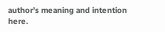author’s meaning and intention here.